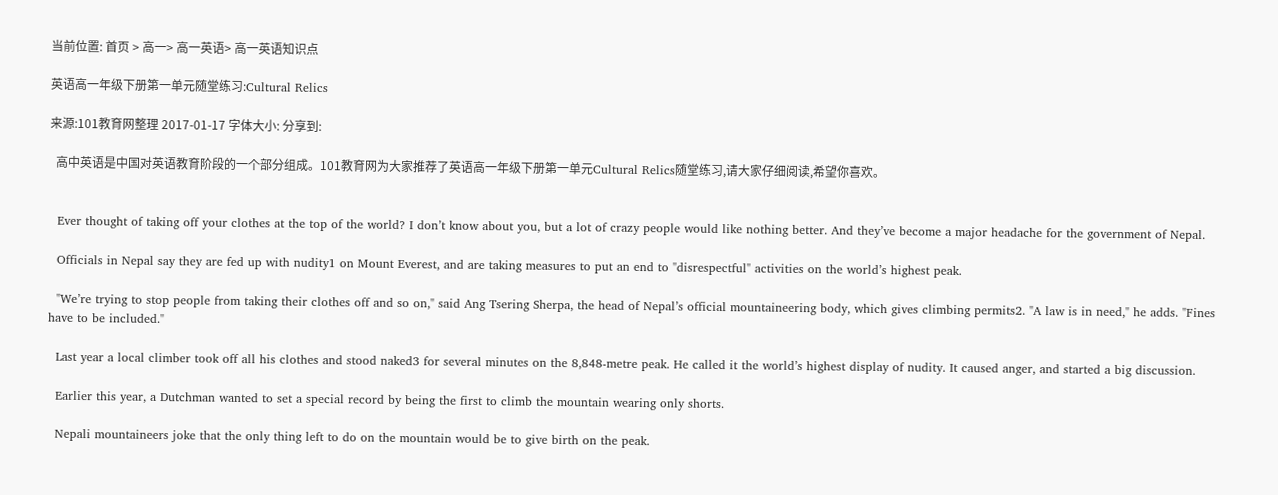当前位置: 首页 > 高一> 高一英语> 高一英语知识点

英语高一年级下册第一单元随堂练习:Cultural Relics

来源:101教育网整理 2017-01-17 字体大小: 分享到:

  高中英语是中国对英语教育阶段的一个部分组成。101教育网为大家推荐了英语高一年级下册第一单元Cultural Relics随堂练习,请大家仔细阅读,希望你喜欢。


  Ever thought of taking off your clothes at the top of the world? I don’t know about you, but a lot of crazy people would like nothing better. And they’ve become a major headache for the government of Nepal.

  Officials in Nepal say they are fed up with nudity1 on Mount Everest, and are taking measures to put an end to "disrespectful" activities on the world’s highest peak.

  "We’re trying to stop people from taking their clothes off and so on," said Ang Tsering Sherpa, the head of Nepal’s official mountaineering body, which gives climbing permits2. "A law is in need," he adds. "Fines have to be included."

  Last year a local climber took off all his clothes and stood naked3 for several minutes on the 8,848-metre peak. He called it the world’s highest display of nudity. It caused anger, and started a big discussion.

  Earlier this year, a Dutchman wanted to set a special record by being the first to climb the mountain wearing only shorts.

  Nepali mountaineers joke that the only thing left to do on the mountain would be to give birth on the peak.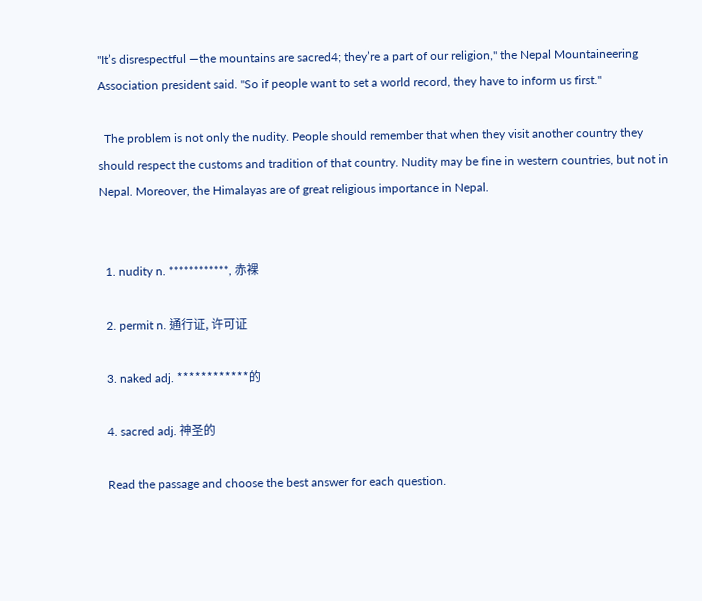"It’s disrespectful —the mountains are sacred4; they’re a part of our religion," the Nepal Mountaineering Association president said. "So if people want to set a world record, they have to inform us first."

  The problem is not only the nudity. People should remember that when they visit another country they should respect the customs and tradition of that country. Nudity may be fine in western countries, but not in Nepal. Moreover, the Himalayas are of great religious importance in Nepal.


  1. nudity n. ************, 赤裸

  2. permit n. 通行证, 许可证

  3. naked adj. ************的

  4. sacred adj. 神圣的

  Read the passage and choose the best answer for each question.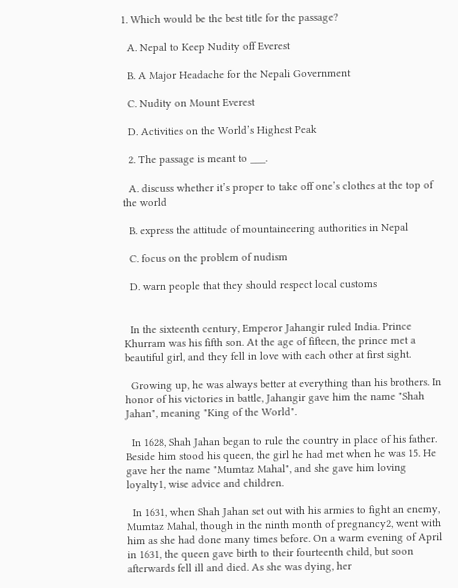1. Which would be the best title for the passage?

  A. Nepal to Keep Nudity off Everest

  B. A Major Headache for the Nepali Government

  C. Nudity on Mount Everest

  D. Activities on the World’s Highest Peak

  2. The passage is meant to ___.

  A. discuss whether it’s proper to take off one’s clothes at the top of the world

  B. express the attitude of mountaineering authorities in Nepal

  C. focus on the problem of nudism

  D. warn people that they should respect local customs


  In the sixteenth century, Emperor Jahangir ruled India. Prince Khurram was his fifth son. At the age of fifteen, the prince met a beautiful girl, and they fell in love with each other at first sight.

  Growing up, he was always better at everything than his brothers. In honor of his victories in battle, Jahangir gave him the name "Shah Jahan", meaning "King of the World".

  In 1628, Shah Jahan began to rule the country in place of his father. Beside him stood his queen, the girl he had met when he was 15. He gave her the name "Mumtaz Mahal", and she gave him loving loyalty1, wise advice and children.

  In 1631, when Shah Jahan set out with his armies to fight an enemy, Mumtaz Mahal, though in the ninth month of pregnancy2, went with him as she had done many times before. On a warm evening of April in 1631, the queen gave birth to their fourteenth child, but soon afterwards fell ill and died. As she was dying, her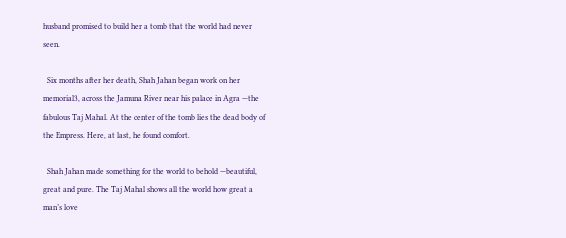husband promised to build her a tomb that the world had never seen.

  Six months after her death, Shah Jahan began work on her memorial3, across the Jamuna River near his palace in Agra —the fabulous Taj Mahal. At the center of the tomb lies the dead body of the Empress. Here, at last, he found comfort.

  Shah Jahan made something for the world to behold —beautiful, great and pure. The Taj Mahal shows all the world how great a man’s love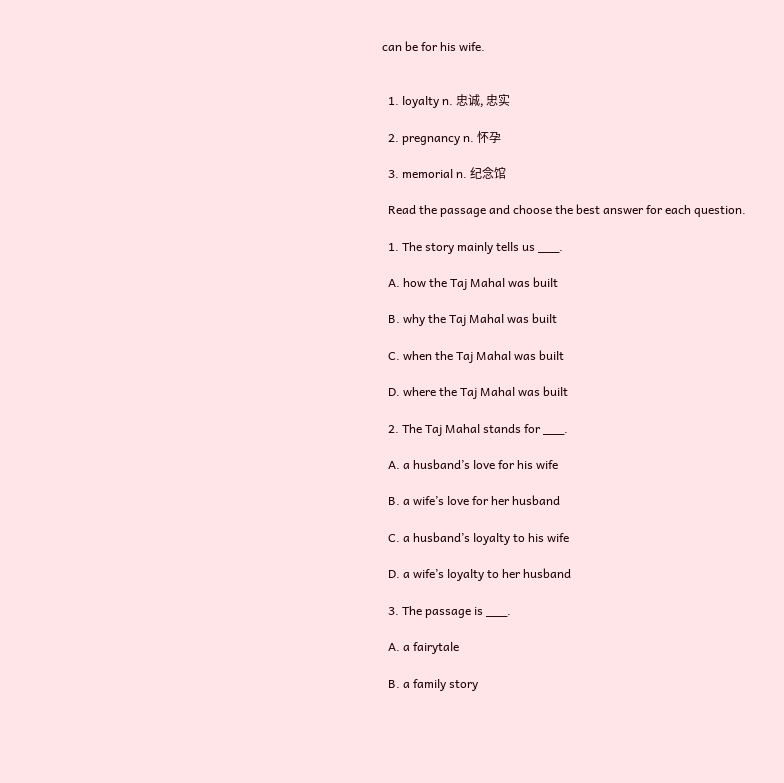can be for his wife.


  1. loyalty n. 忠诚, 忠实

  2. pregnancy n. 怀孕

  3. memorial n. 纪念馆

  Read the passage and choose the best answer for each question.

  1. The story mainly tells us ___.

  A. how the Taj Mahal was built

  B. why the Taj Mahal was built

  C. when the Taj Mahal was built

  D. where the Taj Mahal was built

  2. The Taj Mahal stands for ___.

  A. a husband’s love for his wife

  B. a wife’s love for her husband

  C. a husband’s loyalty to his wife

  D. a wife’s loyalty to her husband

  3. The passage is ___.

  A. a fairytale

  B. a family story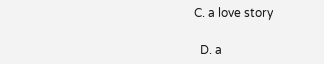C. a love story

  D. a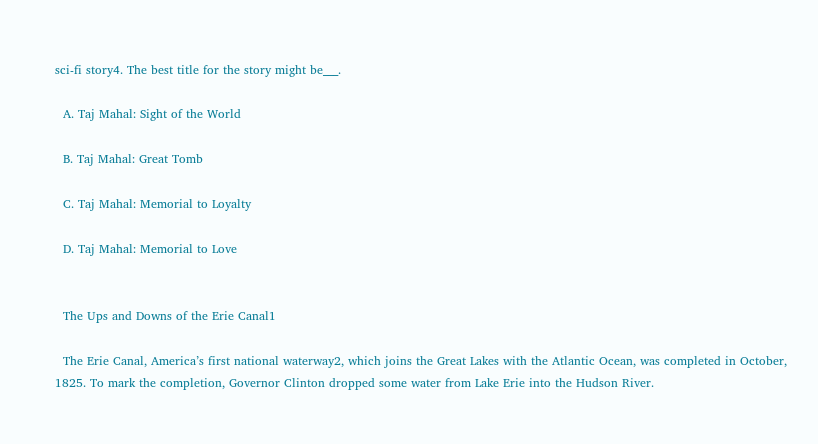sci-fi story4. The best title for the story might be___.

  A. Taj Mahal: Sight of the World

  B. Taj Mahal: Great Tomb

  C. Taj Mahal: Memorial to Loyalty

  D. Taj Mahal: Memorial to Love


  The Ups and Downs of the Erie Canal1

  The Erie Canal, America’s first national waterway2, which joins the Great Lakes with the Atlantic Ocean, was completed in October, 1825. To mark the completion, Governor Clinton dropped some water from Lake Erie into the Hudson River.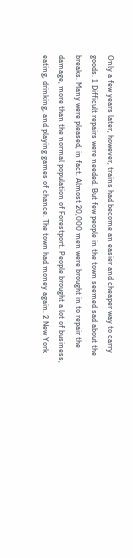Only a few years later, however, trains had become an easier and cheaper way to carry goods. 1 Difficult repairs were needed. But few people in the town seemed sad about the breaks. Many were pleased, in fact. Almost 20,000 men were brought in to repair the damage, more than the normal population of Forestport. People brought a lot of business, eating, drinking, and playing games of chance. The town had money again. 2 New York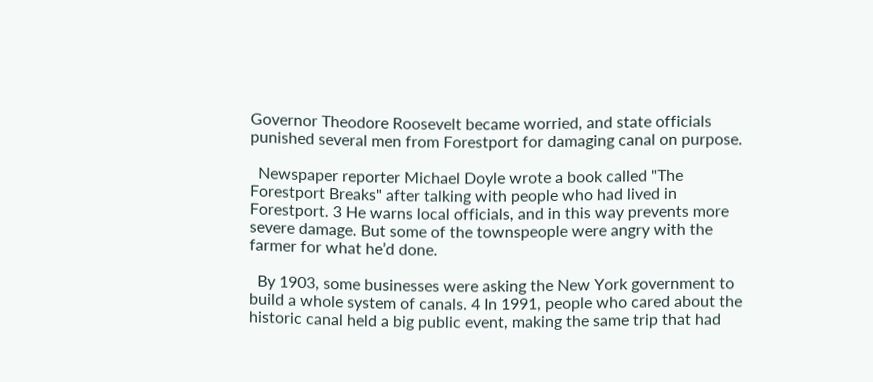Governor Theodore Roosevelt became worried, and state officials punished several men from Forestport for damaging canal on purpose.

  Newspaper reporter Michael Doyle wrote a book called "The Forestport Breaks" after talking with people who had lived in Forestport. 3 He warns local officials, and in this way prevents more severe damage. But some of the townspeople were angry with the farmer for what he’d done.

  By 1903, some businesses were asking the New York government to build a whole system of canals. 4 In 1991, people who cared about the historic canal held a big public event, making the same trip that had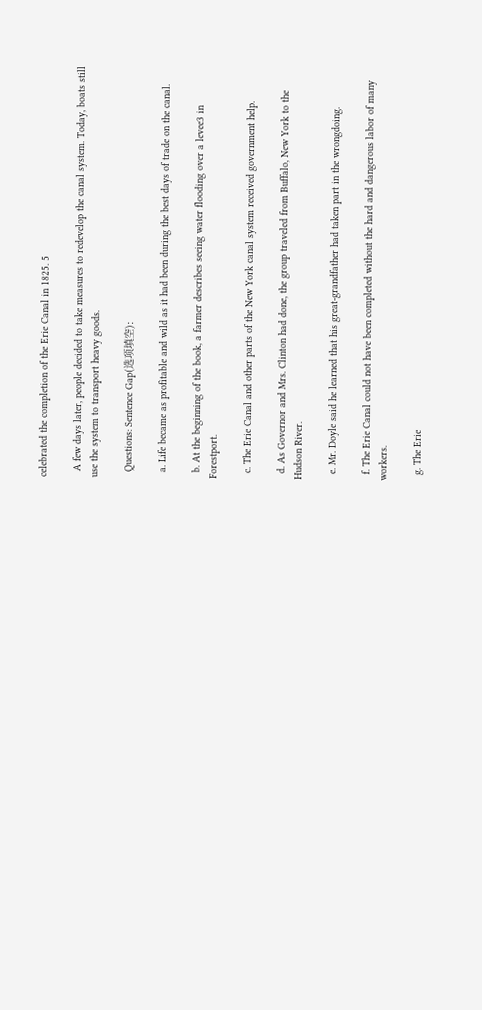celebrated the completion of the Erie Canal in 1825. 5

  A few days later, people decided to take measures to redevelop the canal system. Today, boats still use the system to transport heavy goods.

  Questions: Sentence Gap(选项填空):

  a. Life became as profitable and wild as it had been during the best days of trade on the canal.

  b. At the beginning of the book, a farmer describes seeing water flooding over a levee3 in Forestport.

  c. The Erie Canal and other parts of the New York canal system received government help.

  d. As Governor and Mrs. Clinton had done, the group traveled from Buffalo, New York to the Hudson River.

  e. Mr. Doyle said he learned that his great-grandfather had taken part in the wrongdoing.

  f. The Erie Canal could not have been completed without the hard and dangerous labor of many workers.

  g. The Erie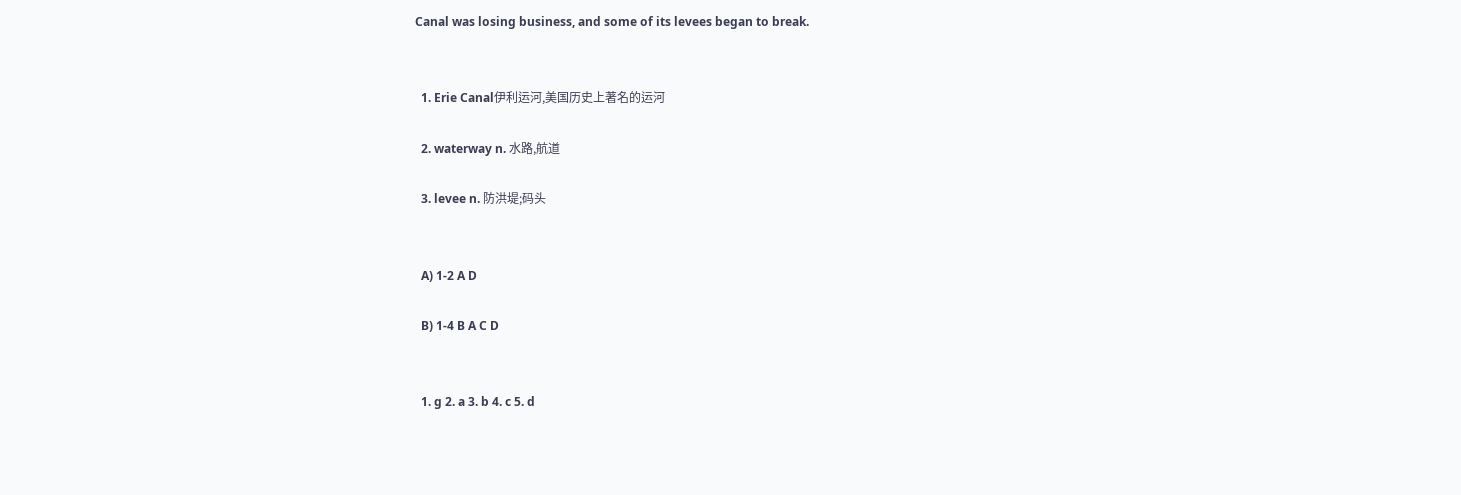Canal was losing business, and some of its levees began to break.


  1. Erie Canal伊利运河,美国历史上著名的运河

  2. waterway n. 水路,航道

  3. levee n. 防洪堤;码头


  A) 1-2 A D

  B) 1-4 B A C D


  1. g 2. a 3. b 4. c 5. d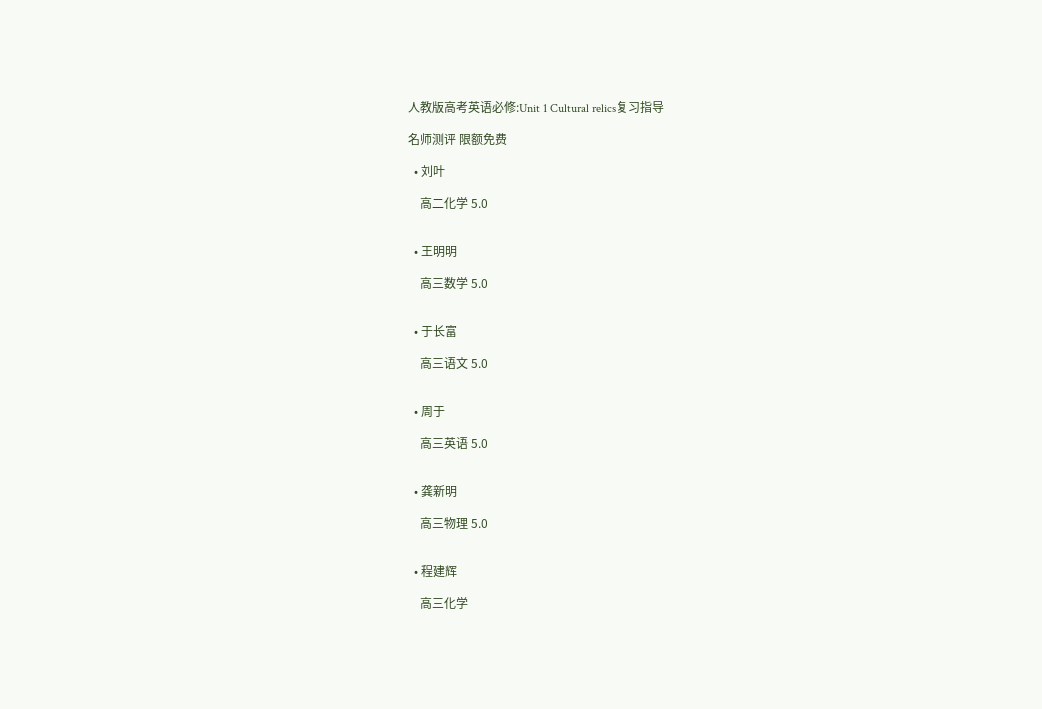人教版高考英语必修:Unit 1 Cultural relics复习指导

名师测评 限额免费

  • 刘叶

    高二化学 5.0


  • 王明明

    高三数学 5.0


  • 于长富

    高三语文 5.0


  • 周于

    高三英语 5.0


  • 龚新明

    高三物理 5.0


  • 程建辉

    高三化学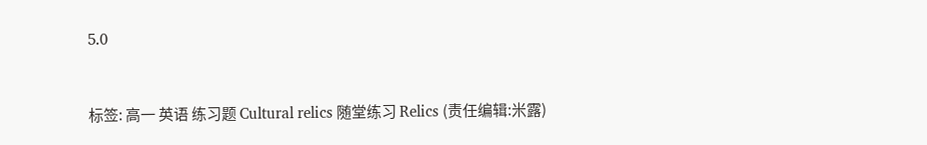5.0


标签: 高一 英语 练习题 Cultural relics 随堂练习 Relics (责任编辑:米露)